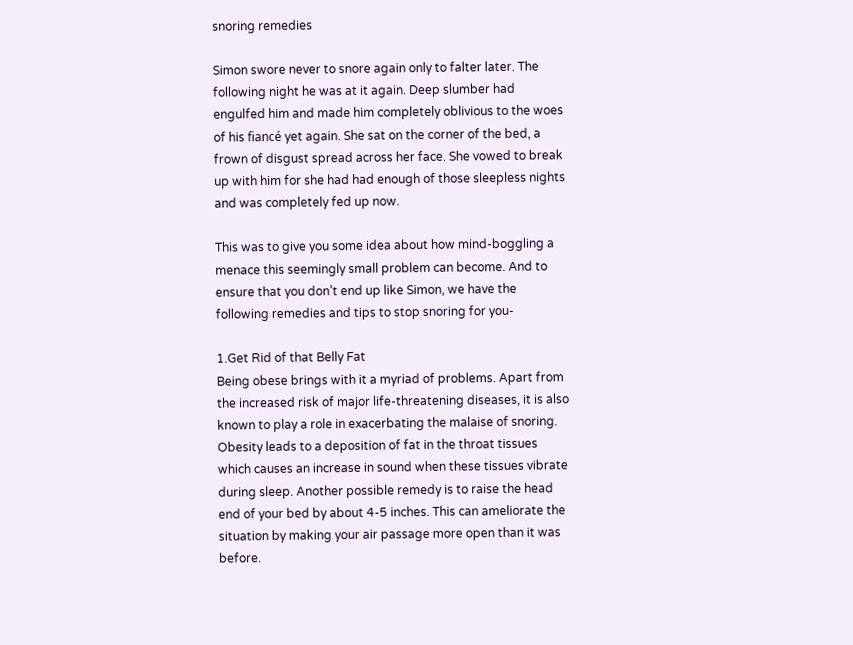snoring remedies

Simon swore never to snore again only to falter later. The following night he was at it again. Deep slumber had engulfed him and made him completely oblivious to the woes of his fiancé yet again. She sat on the corner of the bed, a frown of disgust spread across her face. She vowed to break up with him for she had had enough of those sleepless nights and was completely fed up now.

This was to give you some idea about how mind-boggling a menace this seemingly small problem can become. And to ensure that you don’t end up like Simon, we have the following remedies and tips to stop snoring for you-

1.Get Rid of that Belly Fat
Being obese brings with it a myriad of problems. Apart from the increased risk of major life-threatening diseases, it is also known to play a role in exacerbating the malaise of snoring. Obesity leads to a deposition of fat in the throat tissues which causes an increase in sound when these tissues vibrate during sleep. Another possible remedy is to raise the head end of your bed by about 4-5 inches. This can ameliorate the situation by making your air passage more open than it was before.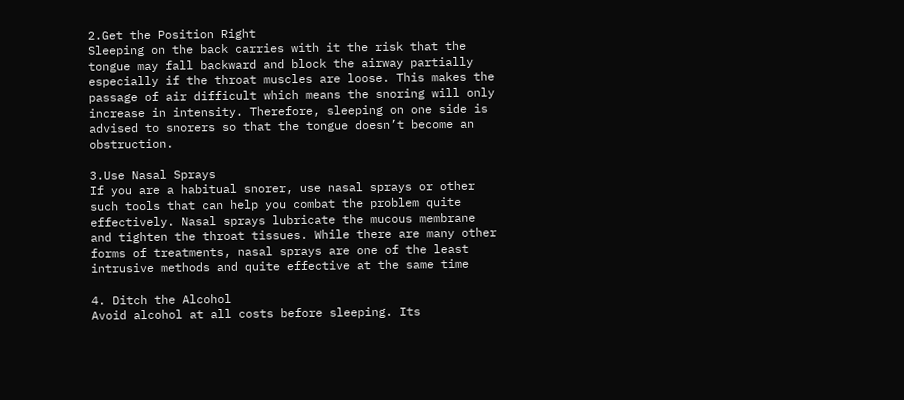2.Get the Position Right
Sleeping on the back carries with it the risk that the tongue may fall backward and block the airway partially especially if the throat muscles are loose. This makes the passage of air difficult which means the snoring will only increase in intensity. Therefore, sleeping on one side is advised to snorers so that the tongue doesn’t become an obstruction.

3.Use Nasal Sprays
If you are a habitual snorer, use nasal sprays or other such tools that can help you combat the problem quite effectively. Nasal sprays lubricate the mucous membrane and tighten the throat tissues. While there are many other forms of treatments, nasal sprays are one of the least intrusive methods and quite effective at the same time

4. Ditch the Alcohol
Avoid alcohol at all costs before sleeping. Its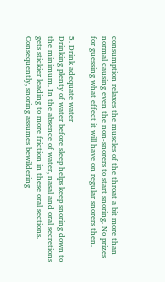consumption relaxes the muscles of the throat a bit more than normal causing even the non-snorers to start snoring. No prizes for guessing what effect it will have on regular snorers then.

5. Drink adequate water
Drinking plenty of water before sleep helps keep snoring down to the minimum. In the absence of water, nasal and oral secretions gets stickier leading to more friction in these oral sections. Consequently, snoring assumes bewildering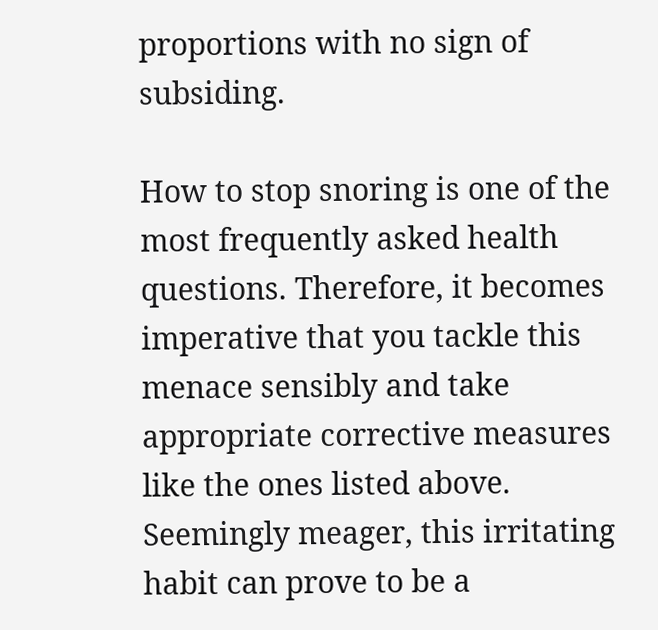proportions with no sign of subsiding.

How to stop snoring is one of the most frequently asked health questions. Therefore, it becomes imperative that you tackle this menace sensibly and take appropriate corrective measures like the ones listed above. Seemingly meager, this irritating habit can prove to be a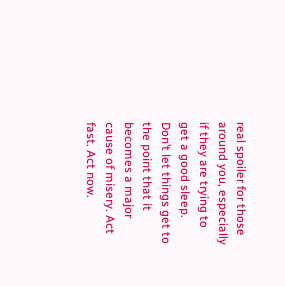real spoiler for those around you, especially if they are trying to get a good sleep. Don’t let things get to the point that it becomes a major cause of misery. Act fast. Act now.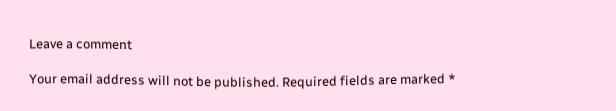Leave a comment

Your email address will not be published. Required fields are marked *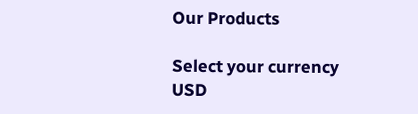Our Products

Select your currency
USD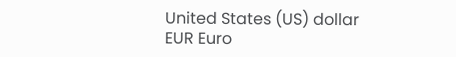United States (US) dollar
EUR Euro